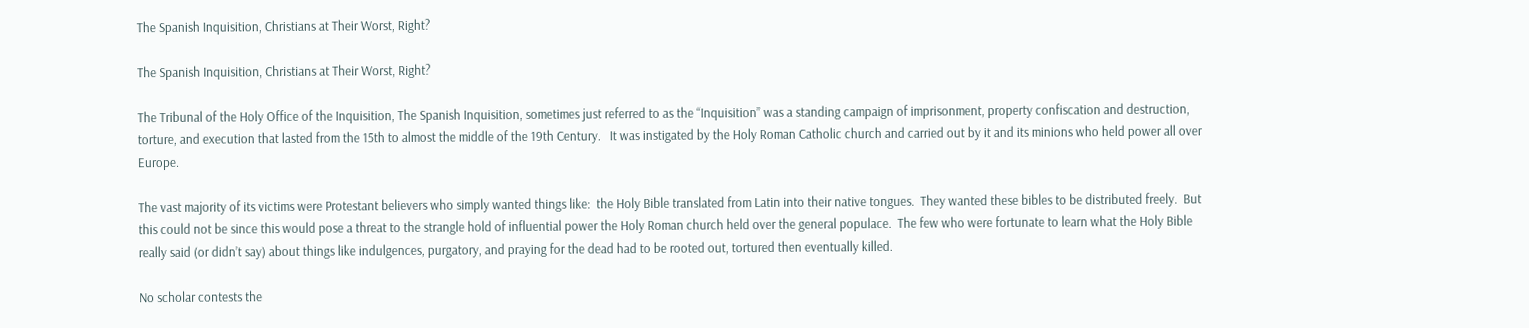The Spanish Inquisition, Christians at Their Worst, Right?

The Spanish Inquisition, Christians at Their Worst, Right?

The Tribunal of the Holy Office of the Inquisition, The Spanish Inquisition, sometimes just referred to as the “Inquisition” was a standing campaign of imprisonment, property confiscation and destruction, torture, and execution that lasted from the 15th to almost the middle of the 19th Century.   It was instigated by the Holy Roman Catholic church and carried out by it and its minions who held power all over Europe.

The vast majority of its victims were Protestant believers who simply wanted things like:  the Holy Bible translated from Latin into their native tongues.  They wanted these bibles to be distributed freely.  But this could not be since this would pose a threat to the strangle hold of influential power the Holy Roman church held over the general populace.  The few who were fortunate to learn what the Holy Bible really said (or didn’t say) about things like indulgences, purgatory, and praying for the dead had to be rooted out, tortured then eventually killed.

No scholar contests the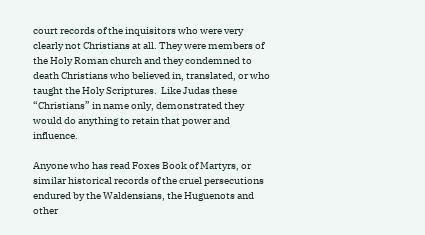court records of the inquisitors who were very clearly not Christians at all. They were members of the Holy Roman church and they condemned to death Christians who believed in, translated, or who taught the Holy Scriptures.  Like Judas these “Christians” in name only, demonstrated they would do anything to retain that power and influence.

Anyone who has read Foxes Book of Martyrs, or similar historical records of the cruel persecutions endured by the Waldensians, the Huguenots and other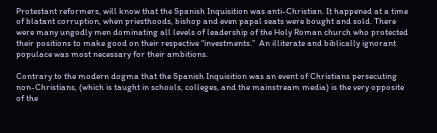Protestant reformers, will know that the Spanish Inquisition was anti-Christian. It happened at a time of blatant corruption, when priesthoods, bishop and even papal seats were bought and sold. There were many ungodly men dominating all levels of leadership of the Holy Roman church who protected their positions to make good on their respective “investments.”  An illiterate and biblically ignorant populace was most necessary for their ambitions.

Contrary to the modern dogma that the Spanish Inquisition was an event of Christians persecuting non-Christians, (which is taught in schools, colleges, and the mainstream media) is the very opposite of the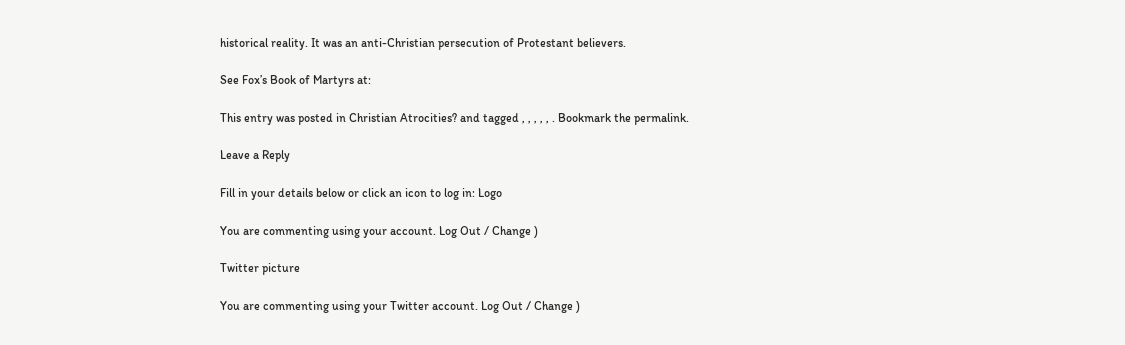historical reality. It was an anti-Christian persecution of Protestant believers.

See Fox’s Book of Martyrs at:

This entry was posted in Christian Atrocities? and tagged , , , , , . Bookmark the permalink.

Leave a Reply

Fill in your details below or click an icon to log in: Logo

You are commenting using your account. Log Out / Change )

Twitter picture

You are commenting using your Twitter account. Log Out / Change )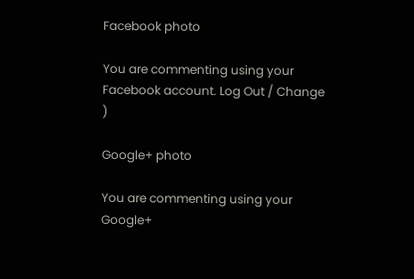Facebook photo

You are commenting using your Facebook account. Log Out / Change )

Google+ photo

You are commenting using your Google+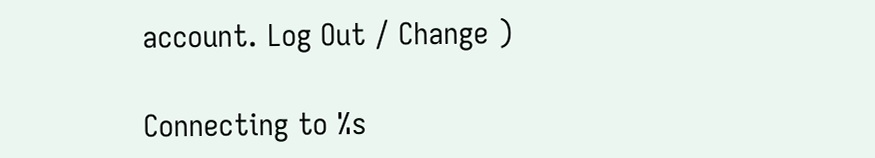account. Log Out / Change )

Connecting to %s